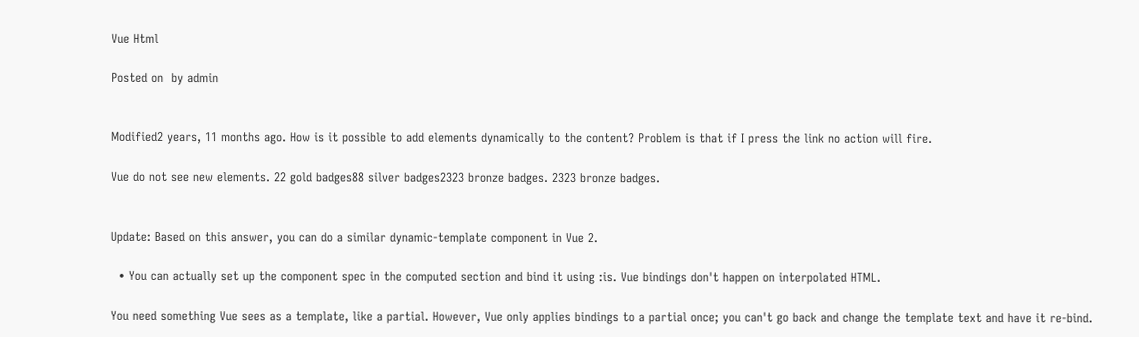Vue Html

Posted on  by admin


Modified2 years, 11 months ago. How is it possible to add elements dynamically to the content? Problem is that if I press the link no action will fire.

Vue do not see new elements. 22 gold badges88 silver badges2323 bronze badges. 2323 bronze badges.


Update: Based on this answer, you can do a similar dynamic-template component in Vue 2.

  • You can actually set up the component spec in the computed section and bind it using :is. Vue bindings don't happen on interpolated HTML.

You need something Vue sees as a template, like a partial. However, Vue only applies bindings to a partial once; you can't go back and change the template text and have it re-bind.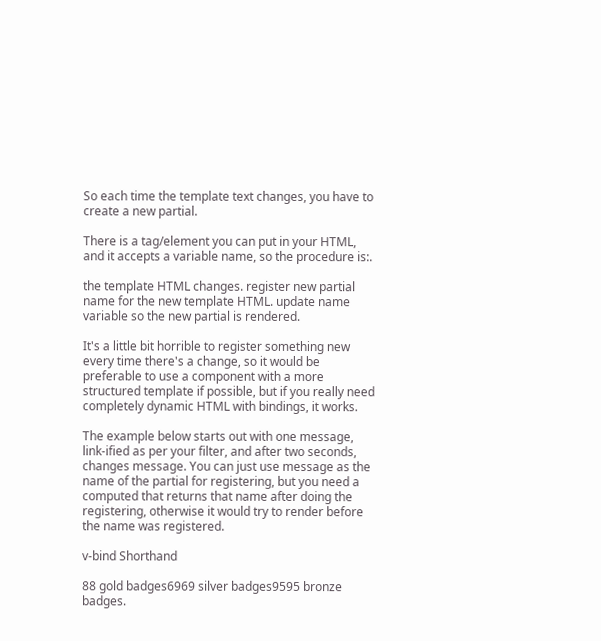So each time the template text changes, you have to create a new partial.

There is a tag/element you can put in your HTML, and it accepts a variable name, so the procedure is:.

the template HTML changes. register new partial name for the new template HTML. update name variable so the new partial is rendered.

It's a little bit horrible to register something new every time there's a change, so it would be preferable to use a component with a more structured template if possible, but if you really need completely dynamic HTML with bindings, it works.

The example below starts out with one message, link-ified as per your filter, and after two seconds, changes message. You can just use message as the name of the partial for registering, but you need a computed that returns that name after doing the registering, otherwise it would try to render before the name was registered.

v-bind Shorthand

88 gold badges6969 silver badges9595 bronze badges.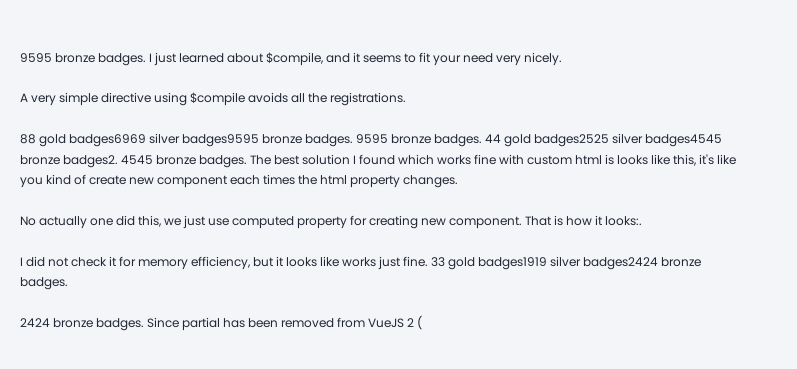9595 bronze badges. I just learned about $compile, and it seems to fit your need very nicely.

A very simple directive using $compile avoids all the registrations.

88 gold badges6969 silver badges9595 bronze badges. 9595 bronze badges. 44 gold badges2525 silver badges4545 bronze badges2. 4545 bronze badges. The best solution I found which works fine with custom html is looks like this, it's like you kind of create new component each times the html property changes.

No actually one did this, we just use computed property for creating new component. That is how it looks:.

I did not check it for memory efficiency, but it looks like works just fine. 33 gold badges1919 silver badges2424 bronze badges.

2424 bronze badges. Since partial has been removed from VueJS 2 (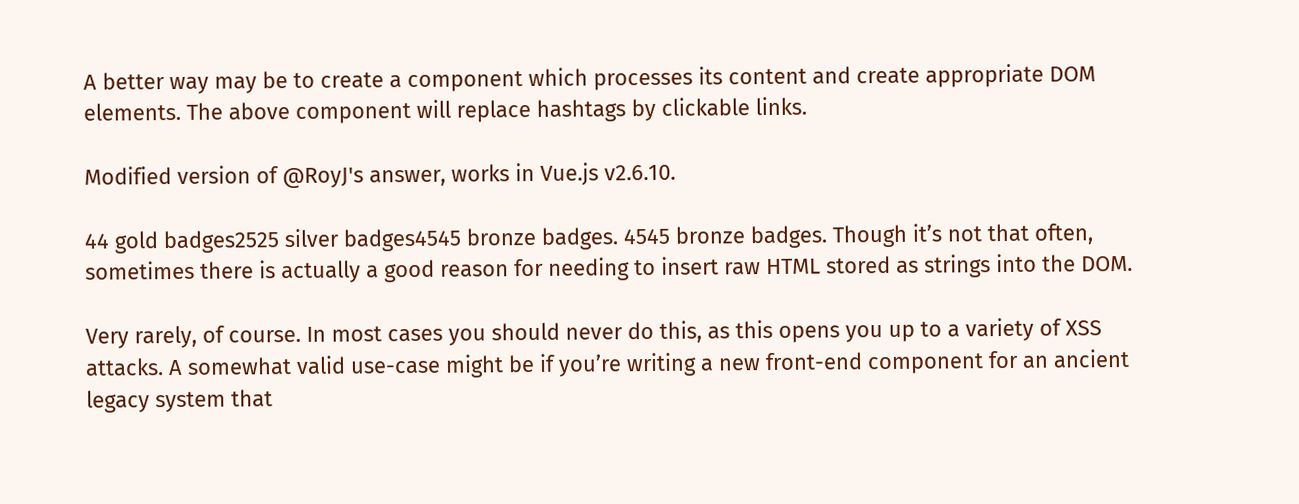A better way may be to create a component which processes its content and create appropriate DOM elements. The above component will replace hashtags by clickable links.

Modified version of @RoyJ's answer, works in Vue.js v2.6.10.

44 gold badges2525 silver badges4545 bronze badges. 4545 bronze badges. Though it’s not that often, sometimes there is actually a good reason for needing to insert raw HTML stored as strings into the DOM.

Very rarely, of course. In most cases you should never do this, as this opens you up to a variety of XSS attacks. A somewhat valid use-case might be if you’re writing a new front-end component for an ancient legacy system that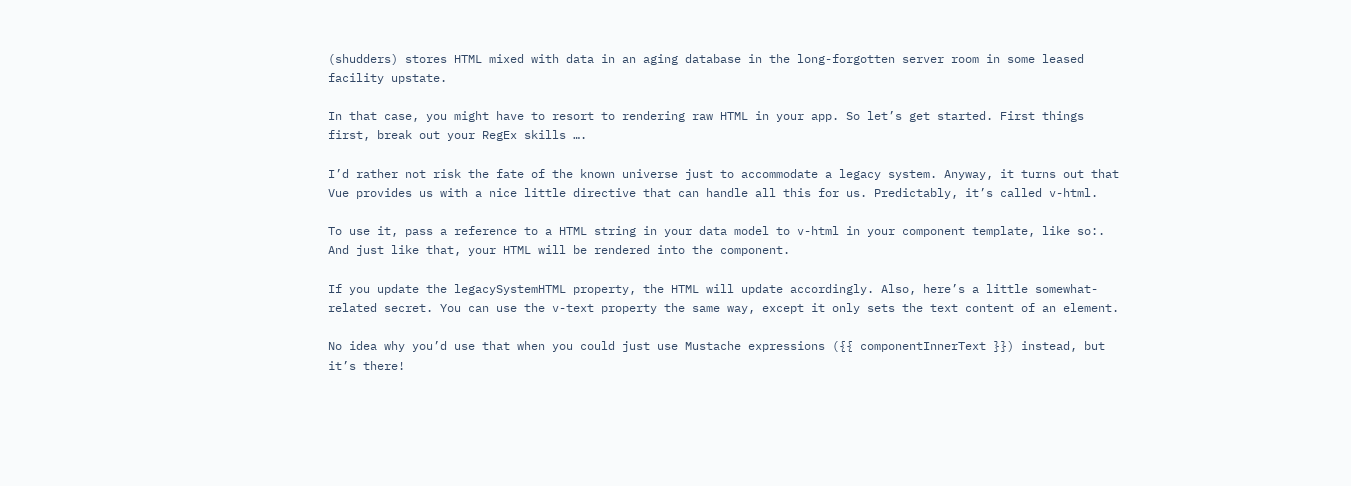(shudders) stores HTML mixed with data in an aging database in the long-forgotten server room in some leased facility upstate.

In that case, you might have to resort to rendering raw HTML in your app. So let’s get started. First things first, break out your RegEx skills ….

I’d rather not risk the fate of the known universe just to accommodate a legacy system. Anyway, it turns out that Vue provides us with a nice little directive that can handle all this for us. Predictably, it’s called v-html.

To use it, pass a reference to a HTML string in your data model to v-html in your component template, like so:. And just like that, your HTML will be rendered into the component.

If you update the legacySystemHTML property, the HTML will update accordingly. Also, here’s a little somewhat-related secret. You can use the v-text property the same way, except it only sets the text content of an element.

No idea why you’d use that when you could just use Mustache expressions ({{ componentInnerText }}) instead, but it’s there!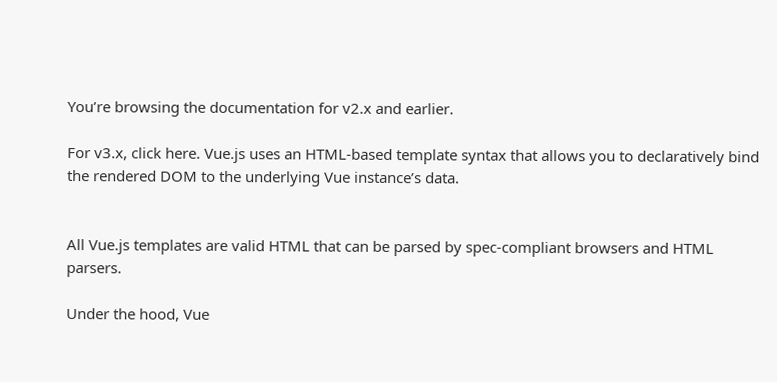You’re browsing the documentation for v2.x and earlier.

For v3.x, click here. Vue.js uses an HTML-based template syntax that allows you to declaratively bind the rendered DOM to the underlying Vue instance’s data.


All Vue.js templates are valid HTML that can be parsed by spec-compliant browsers and HTML parsers.

Under the hood, Vue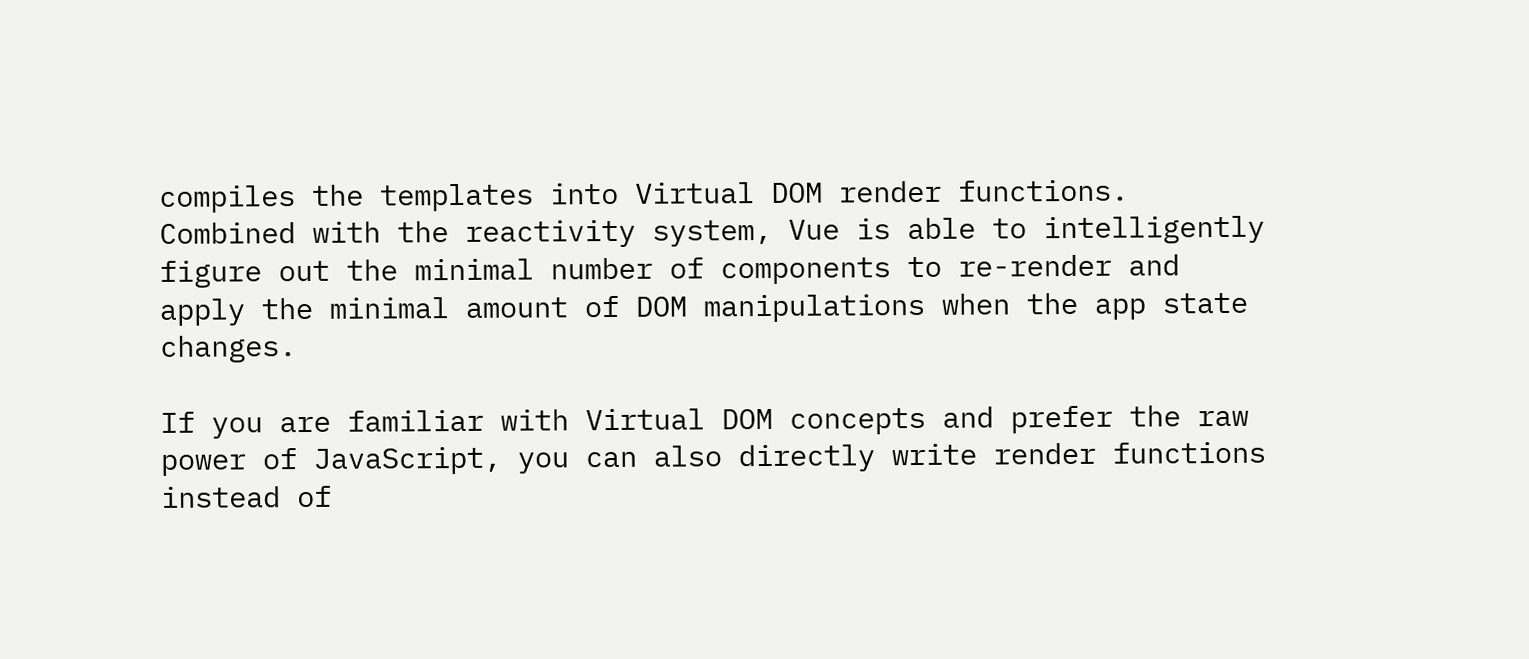compiles the templates into Virtual DOM render functions. Combined with the reactivity system, Vue is able to intelligently figure out the minimal number of components to re-render and apply the minimal amount of DOM manipulations when the app state changes.

If you are familiar with Virtual DOM concepts and prefer the raw power of JavaScript, you can also directly write render functions instead of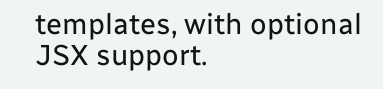templates, with optional JSX support.